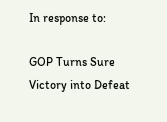In response to:

GOP Turns Sure Victory into Defeat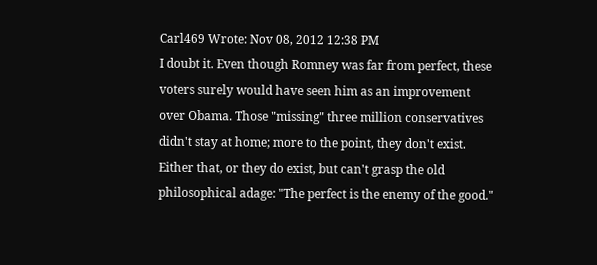Carl469 Wrote: Nov 08, 2012 12:38 PM
I doubt it. Even though Romney was far from perfect, these voters surely would have seen him as an improvement over Obama. Those "missing" three million conservatives didn't stay at home; more to the point, they don't exist. Either that, or they do exist, but can't grasp the old philosophical adage: "The perfect is the enemy of the good."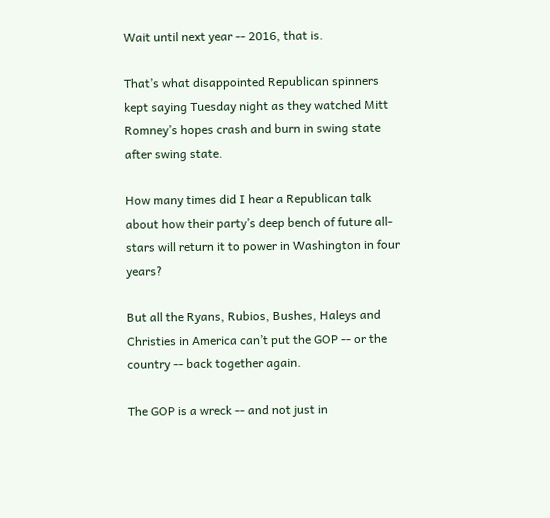Wait until next year -- 2016, that is.

That’s what disappointed Republican spinners kept saying Tuesday night as they watched Mitt Romney’s hopes crash and burn in swing state after swing state.

How many times did I hear a Republican talk about how their party’s deep bench of future all-stars will return it to power in Washington in four years?

But all the Ryans, Rubios, Bushes, Haleys and Christies in America can’t put the GOP -- or the country -- back together again.

The GOP is a wreck -- and not just in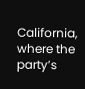California, where the party’s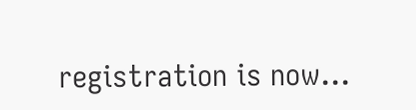registration is now...